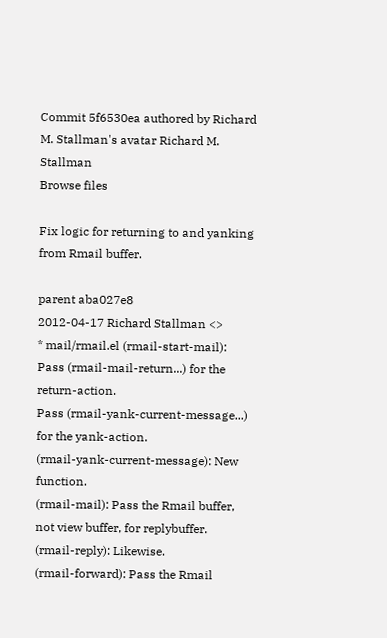Commit 5f6530ea authored by Richard M. Stallman's avatar Richard M. Stallman
Browse files

Fix logic for returning to and yanking from Rmail buffer.

parent aba027e8
2012-04-17 Richard Stallman <>
* mail/rmail.el (rmail-start-mail):
Pass (rmail-mail-return...) for the return-action.
Pass (rmail-yank-current-message...) for the yank-action.
(rmail-yank-current-message): New function.
(rmail-mail): Pass the Rmail buffer, not view buffer, for replybuffer.
(rmail-reply): Likewise.
(rmail-forward): Pass the Rmail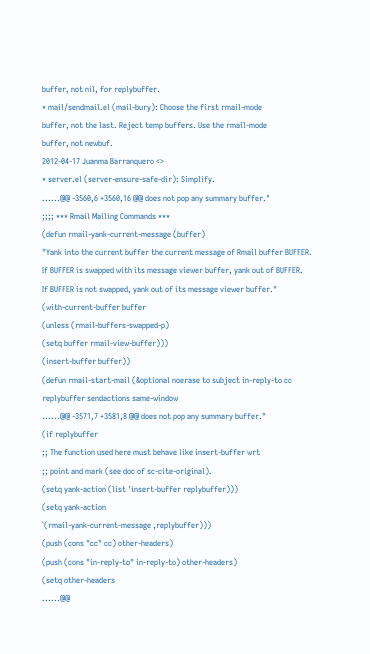buffer, not nil, for replybuffer.
* mail/sendmail.el (mail-bury): Choose the first rmail-mode
buffer, not the last. Reject temp buffers. Use the rmail-mode
buffer, not newbuf.
2012-04-17 Juanma Barranquero <>
* server.el (server-ensure-safe-dir): Simplify.
......@@ -3560,6 +3560,16 @@ does not pop any summary buffer."
;;;; *** Rmail Mailing Commands ***
(defun rmail-yank-current-message (buffer)
"Yank into the current buffer the current message of Rmail buffer BUFFER.
If BUFFER is swapped with its message viewer buffer, yank out of BUFFER.
If BUFFER is not swapped, yank out of its message viewer buffer."
(with-current-buffer buffer
(unless (rmail-buffers-swapped-p)
(setq buffer rmail-view-buffer)))
(insert-buffer buffer))
(defun rmail-start-mail (&optional noerase to subject in-reply-to cc
replybuffer sendactions same-window
......@@ -3571,7 +3581,8 @@ does not pop any summary buffer."
(if replybuffer
;; The function used here must behave like insert-buffer wrt
;; point and mark (see doc of sc-cite-original).
(setq yank-action (list 'insert-buffer replybuffer)))
(setq yank-action
`(rmail-yank-current-message ,replybuffer)))
(push (cons "cc" cc) other-headers)
(push (cons "in-reply-to" in-reply-to) other-headers)
(setq other-headers
......@@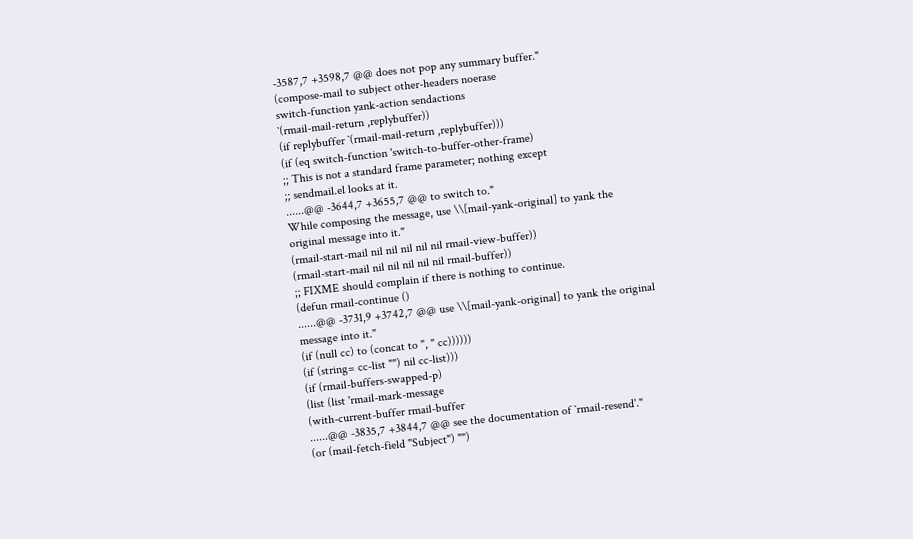-3587,7 +3598,7 @@ does not pop any summary buffer."
(compose-mail to subject other-headers noerase
switch-function yank-action sendactions
`(rmail-mail-return ,replybuffer))
(if replybuffer `(rmail-mail-return ,replybuffer)))
(if (eq switch-function 'switch-to-buffer-other-frame)
;; This is not a standard frame parameter; nothing except
;; sendmail.el looks at it.
......@@ -3644,7 +3655,7 @@ to switch to."
While composing the message, use \\[mail-yank-original] to yank the
original message into it."
(rmail-start-mail nil nil nil nil nil rmail-view-buffer))
(rmail-start-mail nil nil nil nil nil rmail-buffer))
;; FIXME should complain if there is nothing to continue.
(defun rmail-continue ()
......@@ -3731,9 +3742,7 @@ use \\[mail-yank-original] to yank the original message into it."
(if (null cc) to (concat to ", " cc))))))
(if (string= cc-list "") nil cc-list)))
(if (rmail-buffers-swapped-p)
(list (list 'rmail-mark-message
(with-current-buffer rmail-buffer
......@@ -3835,7 +3844,7 @@ see the documentation of `rmail-resend'."
(or (mail-fetch-field "Subject") "")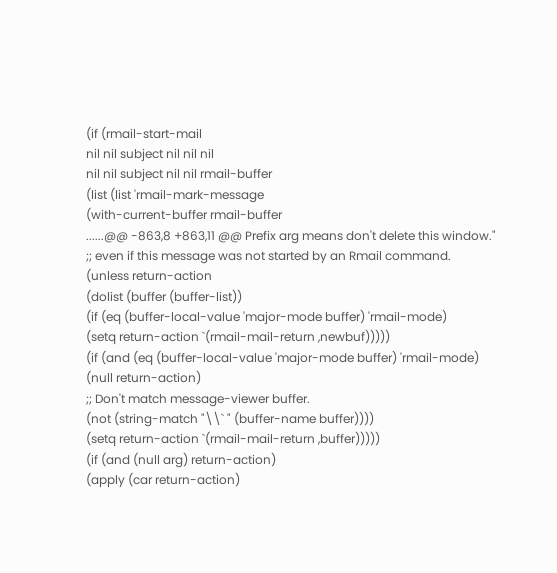(if (rmail-start-mail
nil nil subject nil nil nil
nil nil subject nil nil rmail-buffer
(list (list 'rmail-mark-message
(with-current-buffer rmail-buffer
......@@ -863,8 +863,11 @@ Prefix arg means don't delete this window."
;; even if this message was not started by an Rmail command.
(unless return-action
(dolist (buffer (buffer-list))
(if (eq (buffer-local-value 'major-mode buffer) 'rmail-mode)
(setq return-action `(rmail-mail-return ,newbuf)))))
(if (and (eq (buffer-local-value 'major-mode buffer) 'rmail-mode)
(null return-action)
;; Don't match message-viewer buffer.
(not (string-match "\\` " (buffer-name buffer))))
(setq return-action `(rmail-mail-return ,buffer)))))
(if (and (null arg) return-action)
(apply (car return-action)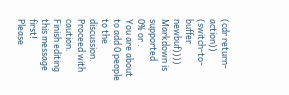(cdr return-action))
(switch-to-buffer newbuf))))
Markdown is supported
0% or .
You are about to add 0 people to the discussion. Proceed with caution.
Finish editing this message first!
Please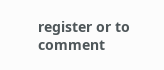register or to comment